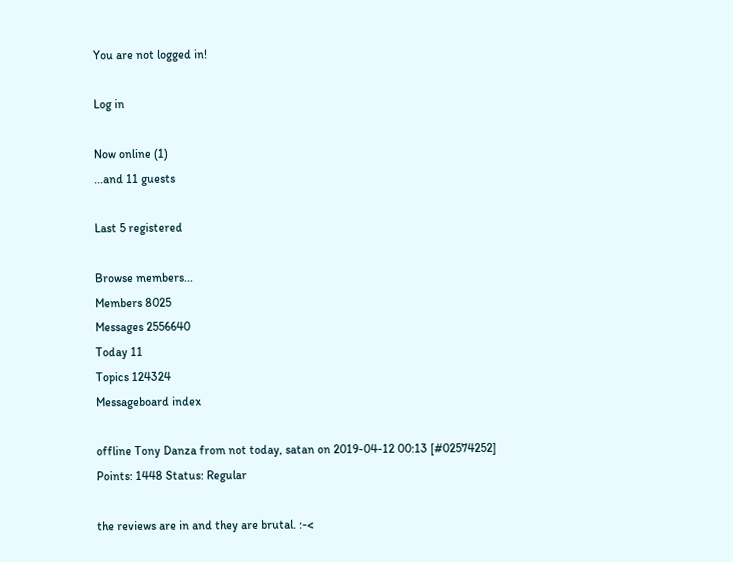You are not logged in!

Log in

Now online (1)
...and 11 guests

Last 5 registered

Browse members...
Members 8025
Messages 2556640
Today 11
Topics 124324
Messageboard index

offline Tony Danza from not today, satan on 2019-04-12 00:13 [#02574252]
Points: 1448 Status: Regular

the reviews are in and they are brutal. :-<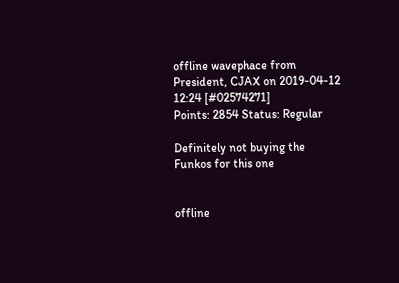offline wavephace from President, CJAX on 2019-04-12 12:24 [#02574271]
Points: 2854 Status: Regular

Definitely not buying the Funkos for this one


offline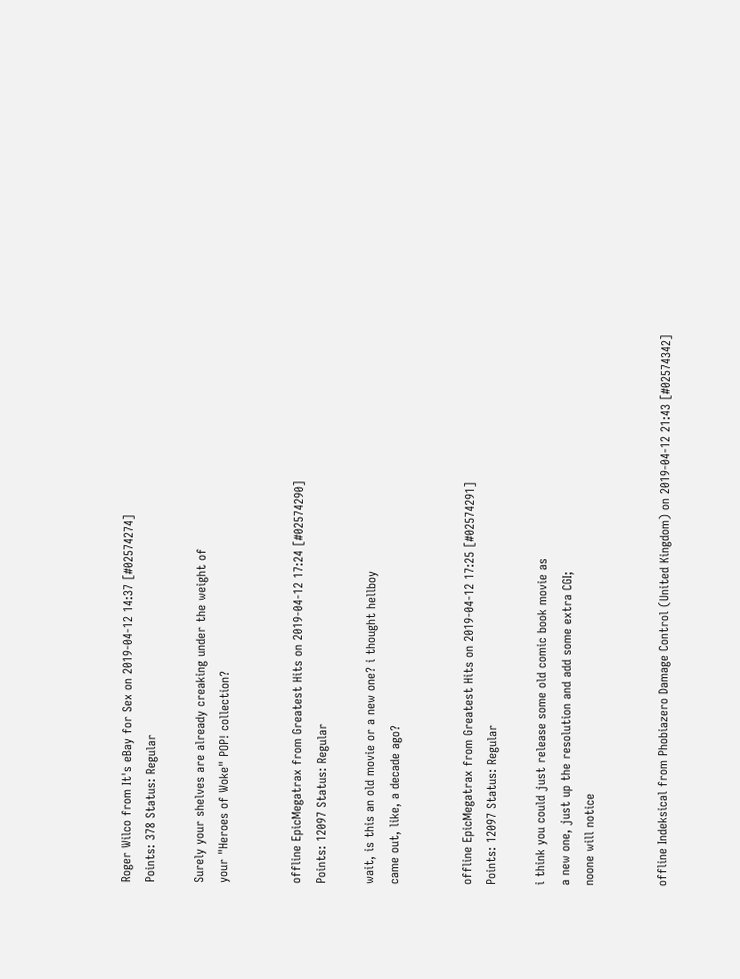Roger Wilco from It's eBay for Sex on 2019-04-12 14:37 [#02574274]
Points: 378 Status: Regular

Surely your shelves are already creaking under the weight of
your "Heroes of Woke" POP! collection?


offline EpicMegatrax from Greatest Hits on 2019-04-12 17:24 [#02574290]
Points: 12097 Status: Regular

wait, is this an old movie or a new one? i thought hellboy
came out, like, a decade ago?


offline EpicMegatrax from Greatest Hits on 2019-04-12 17:25 [#02574291]
Points: 12097 Status: Regular

i think you could just release some old comic book movie as
a new one, just up the resolution and add some extra CGI;
noone will notice


offline Indeksical from Phobiazero Damage Control (United Kingdom) on 2019-04-12 21:43 [#02574342]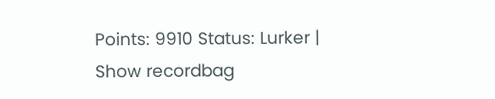Points: 9910 Status: Lurker | Show recordbag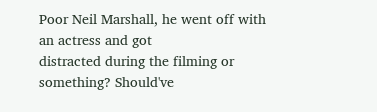Poor Neil Marshall, he went off with an actress and got
distracted during the filming or something? Should've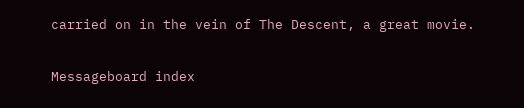carried on in the vein of The Descent, a great movie.


Messageboard index